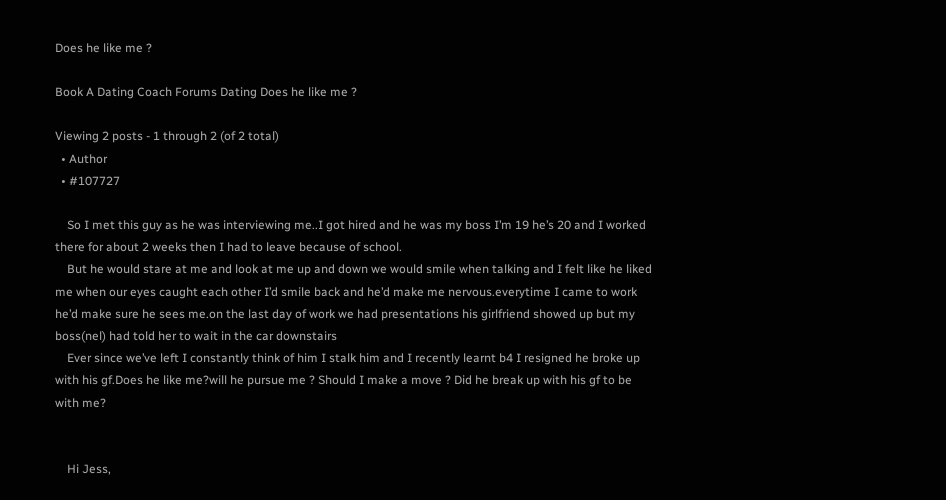Does he like me ?

Book A Dating Coach Forums Dating Does he like me ?

Viewing 2 posts - 1 through 2 (of 2 total)
  • Author
  • #107727

    So I met this guy as he was interviewing me..I got hired and he was my boss I’m 19 he’s 20 and I worked there for about 2 weeks then I had to leave because of school.
    But he would stare at me and look at me up and down we would smile when talking and I felt like he liked me when our eyes caught each other I’d smile back and he’d make me nervous.everytime I came to work he’d make sure he sees me.on the last day of work we had presentations his girlfriend showed up but my boss(nel) had told her to wait in the car downstairs
    Ever since we’ve left I constantly think of him I stalk him and I recently learnt b4 I resigned he broke up with his gf.Does he like me?will he pursue me ? Should I make a move ? Did he break up with his gf to be with me?


    Hi Jess,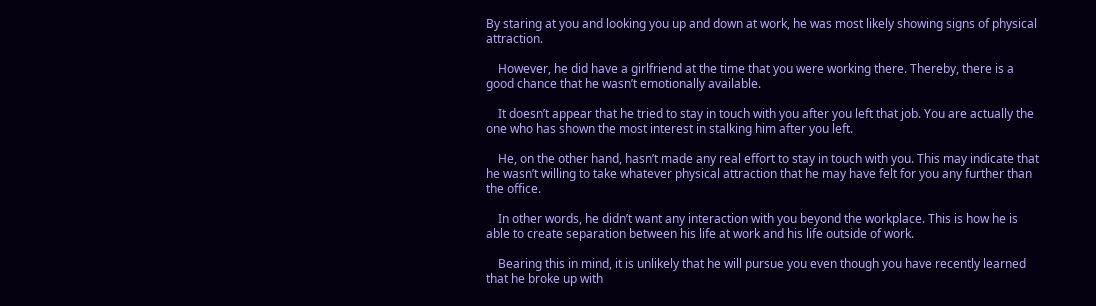By staring at you and looking you up and down at work, he was most likely showing signs of physical attraction.

    However, he did have a girlfriend at the time that you were working there. Thereby, there is a good chance that he wasn’t emotionally available.

    It doesn’t appear that he tried to stay in touch with you after you left that job. You are actually the one who has shown the most interest in stalking him after you left.

    He, on the other hand, hasn’t made any real effort to stay in touch with you. This may indicate that he wasn’t willing to take whatever physical attraction that he may have felt for you any further than the office.

    In other words, he didn’t want any interaction with you beyond the workplace. This is how he is able to create separation between his life at work and his life outside of work.

    Bearing this in mind, it is unlikely that he will pursue you even though you have recently learned that he broke up with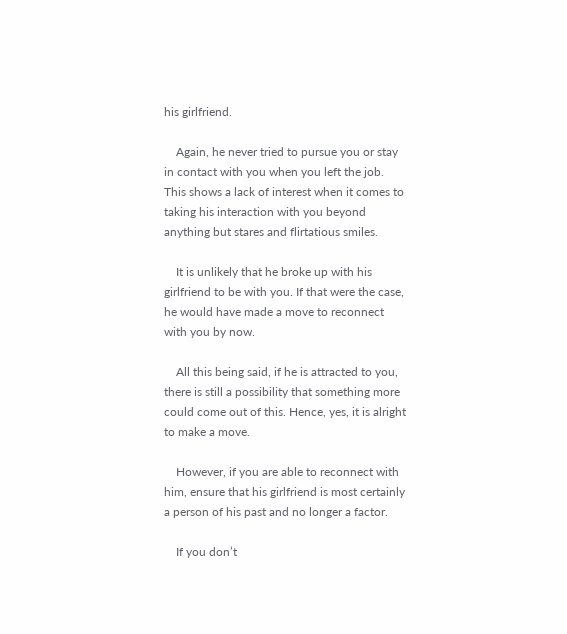his girlfriend.

    Again, he never tried to pursue you or stay in contact with you when you left the job. This shows a lack of interest when it comes to taking his interaction with you beyond anything but stares and flirtatious smiles.

    It is unlikely that he broke up with his girlfriend to be with you. If that were the case, he would have made a move to reconnect with you by now.

    All this being said, if he is attracted to you, there is still a possibility that something more could come out of this. Hence, yes, it is alright to make a move.

    However, if you are able to reconnect with him, ensure that his girlfriend is most certainly a person of his past and no longer a factor.

    If you don’t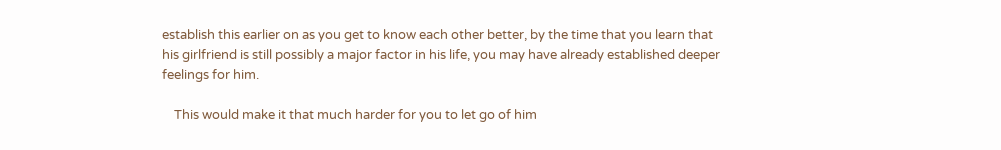establish this earlier on as you get to know each other better, by the time that you learn that his girlfriend is still possibly a major factor in his life, you may have already established deeper feelings for him.

    This would make it that much harder for you to let go of him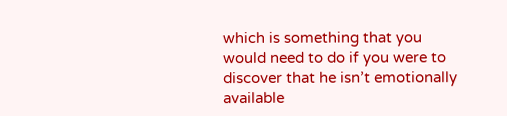which is something that you would need to do if you were to discover that he isn’t emotionally available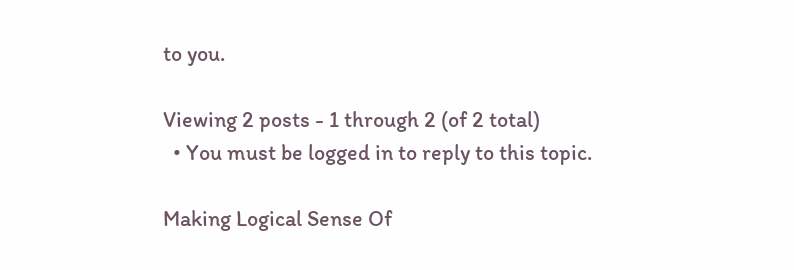to you.

Viewing 2 posts - 1 through 2 (of 2 total)
  • You must be logged in to reply to this topic.

Making Logical Sense Of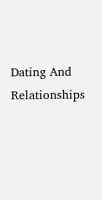Dating And Relationships